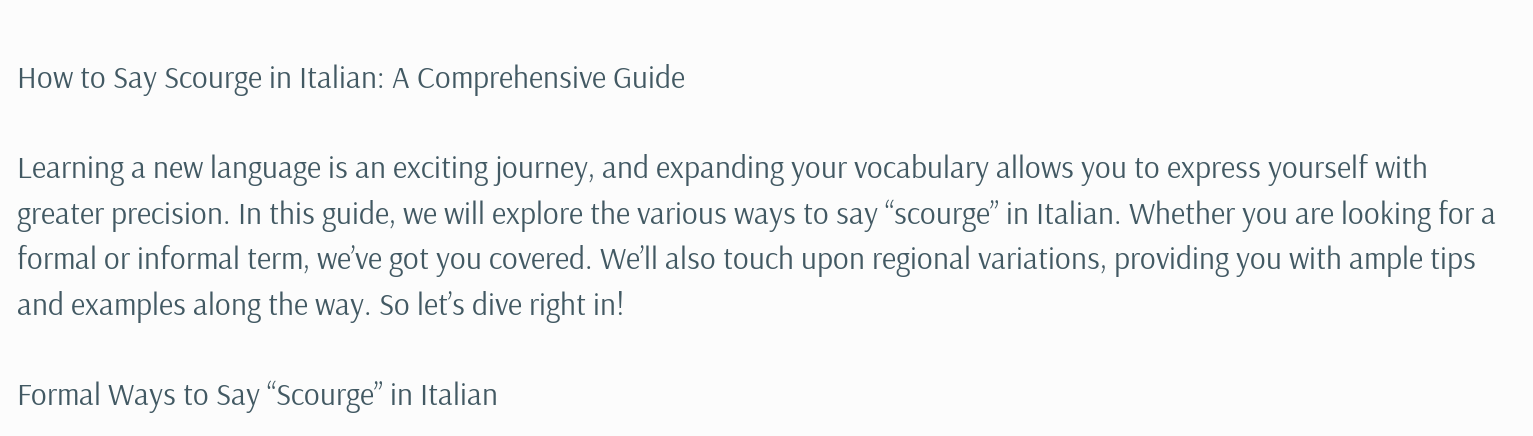How to Say Scourge in Italian: A Comprehensive Guide

Learning a new language is an exciting journey, and expanding your vocabulary allows you to express yourself with greater precision. In this guide, we will explore the various ways to say “scourge” in Italian. Whether you are looking for a formal or informal term, we’ve got you covered. We’ll also touch upon regional variations, providing you with ample tips and examples along the way. So let’s dive right in!

Formal Ways to Say “Scourge” in Italian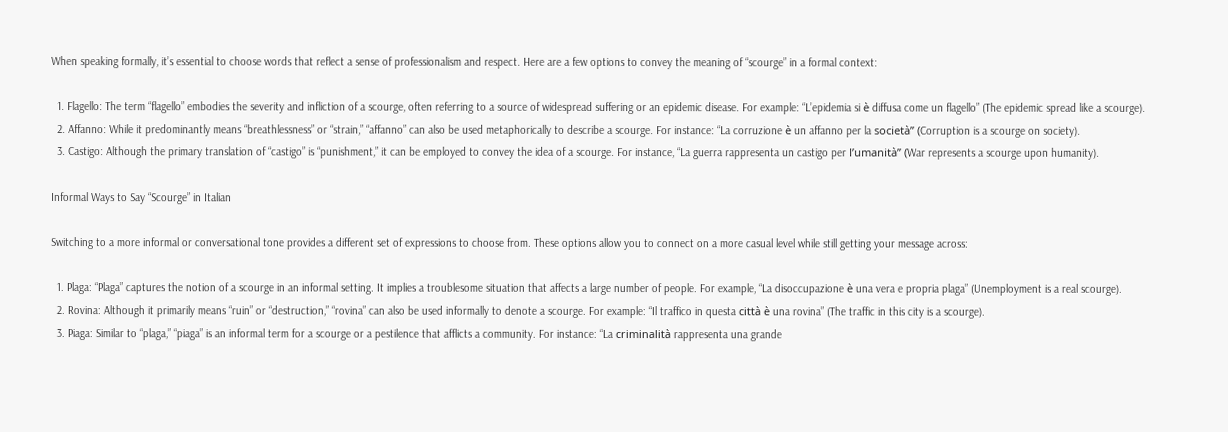When speaking formally, it’s essential to choose words that reflect a sense of professionalism and respect. Here are a few options to convey the meaning of “scourge” in a formal context:

  1. Flagello: The term “flagello” embodies the severity and infliction of a scourge, often referring to a source of widespread suffering or an epidemic disease. For example: “L’epidemia si è diffusa come un flagello” (The epidemic spread like a scourge).
  2. Affanno: While it predominantly means “breathlessness” or “strain,” “affanno” can also be used metaphorically to describe a scourge. For instance: “La corruzione è un affanno per la società” (Corruption is a scourge on society).
  3. Castigo: Although the primary translation of “castigo” is “punishment,” it can be employed to convey the idea of a scourge. For instance, “La guerra rappresenta un castigo per l’umanità” (War represents a scourge upon humanity).

Informal Ways to Say “Scourge” in Italian

Switching to a more informal or conversational tone provides a different set of expressions to choose from. These options allow you to connect on a more casual level while still getting your message across:

  1. Plaga: “Plaga” captures the notion of a scourge in an informal setting. It implies a troublesome situation that affects a large number of people. For example, “La disoccupazione è una vera e propria plaga” (Unemployment is a real scourge).
  2. Rovina: Although it primarily means “ruin” or “destruction,” “rovina” can also be used informally to denote a scourge. For example: “Il traffico in questa città è una rovina” (The traffic in this city is a scourge).
  3. Piaga: Similar to “plaga,” “piaga” is an informal term for a scourge or a pestilence that afflicts a community. For instance: “La criminalità rappresenta una grande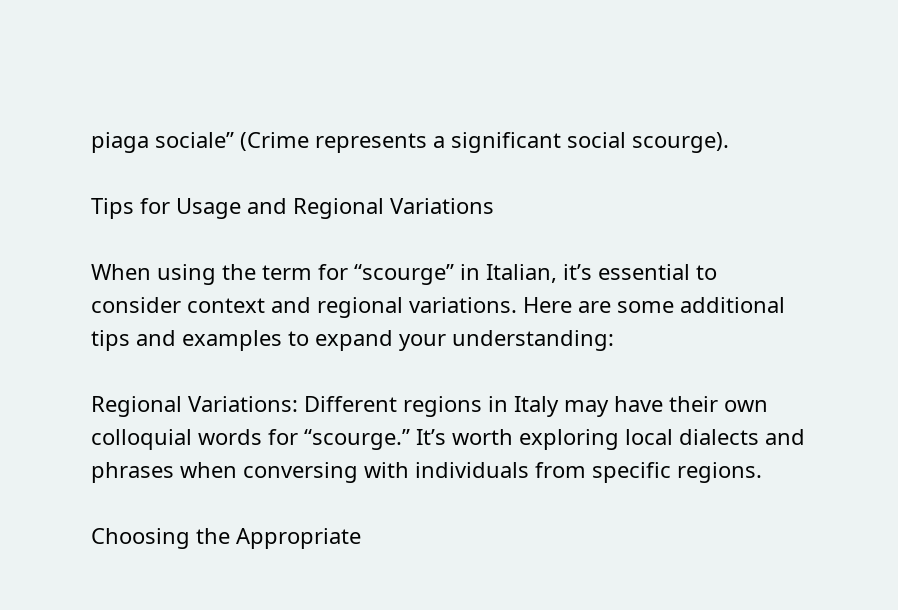piaga sociale” (Crime represents a significant social scourge).

Tips for Usage and Regional Variations

When using the term for “scourge” in Italian, it’s essential to consider context and regional variations. Here are some additional tips and examples to expand your understanding:

Regional Variations: Different regions in Italy may have their own colloquial words for “scourge.” It’s worth exploring local dialects and phrases when conversing with individuals from specific regions.

Choosing the Appropriate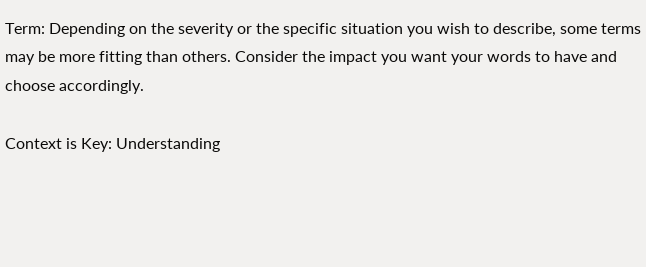Term: Depending on the severity or the specific situation you wish to describe, some terms may be more fitting than others. Consider the impact you want your words to have and choose accordingly.

Context is Key: Understanding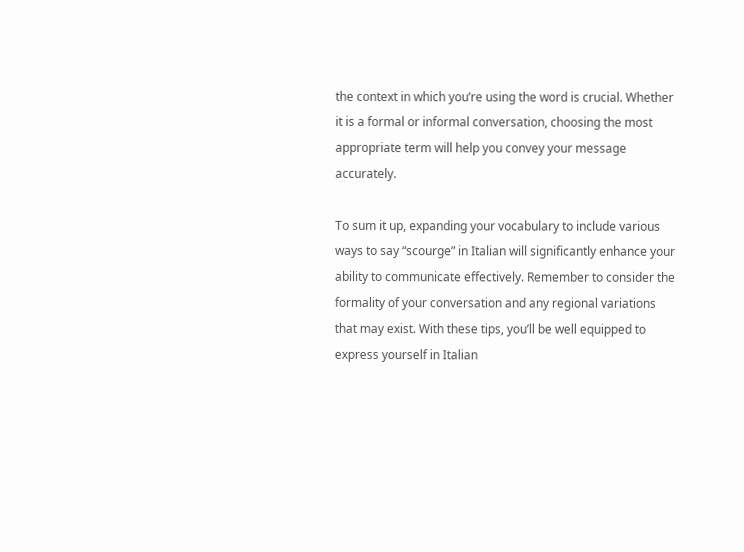the context in which you’re using the word is crucial. Whether it is a formal or informal conversation, choosing the most appropriate term will help you convey your message accurately.

To sum it up, expanding your vocabulary to include various ways to say “scourge” in Italian will significantly enhance your ability to communicate effectively. Remember to consider the formality of your conversation and any regional variations that may exist. With these tips, you’ll be well equipped to express yourself in Italian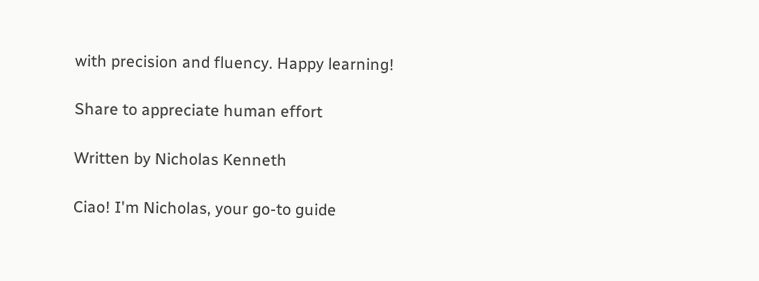with precision and fluency. Happy learning!

Share to appreciate human effort

Written by Nicholas Kenneth

Ciao! I'm Nicholas, your go-to guide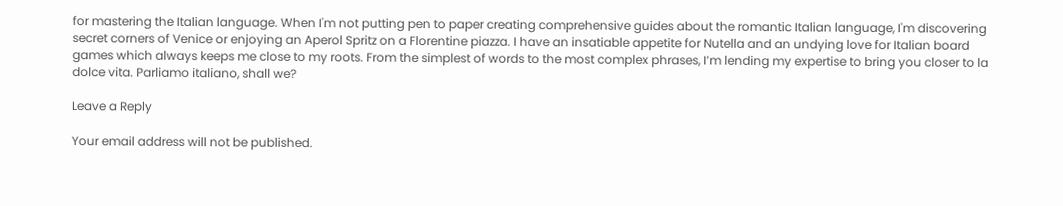for mastering the Italian language. When I'm not putting pen to paper creating comprehensive guides about the romantic Italian language, I'm discovering secret corners of Venice or enjoying an Aperol Spritz on a Florentine piazza. I have an insatiable appetite for Nutella and an undying love for Italian board games which always keeps me close to my roots. From the simplest of words to the most complex phrases, I’m lending my expertise to bring you closer to la dolce vita. Parliamo italiano, shall we?

Leave a Reply

Your email address will not be published.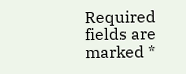Required fields are marked *